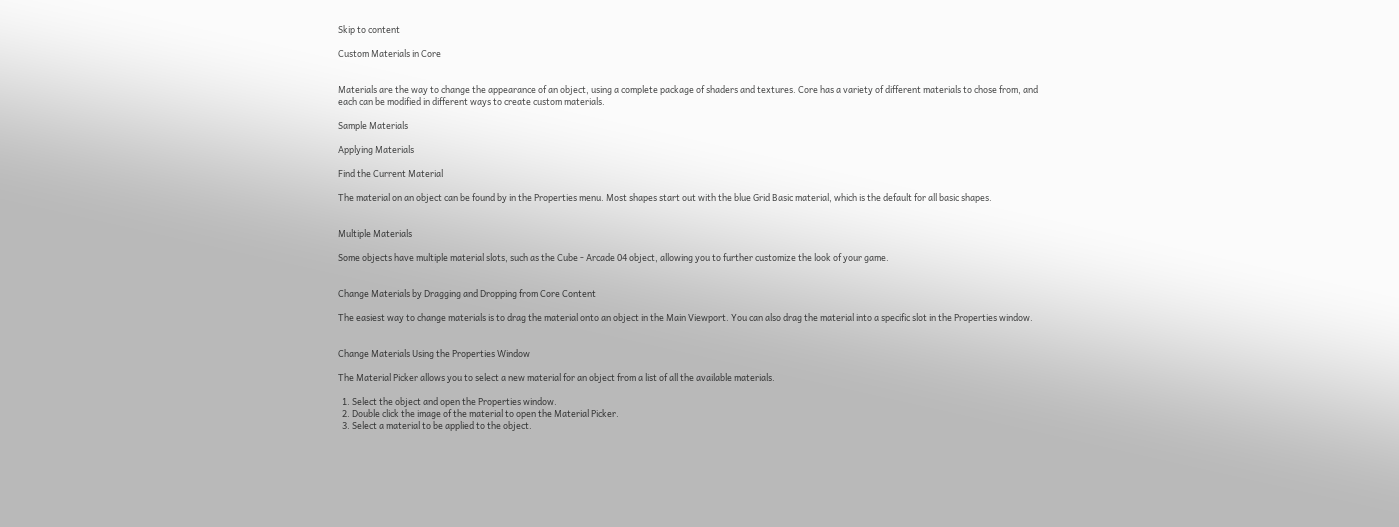Skip to content

Custom Materials in Core


Materials are the way to change the appearance of an object, using a complete package of shaders and textures. Core has a variety of different materials to chose from, and each can be modified in different ways to create custom materials.

Sample Materials

Applying Materials

Find the Current Material

The material on an object can be found by in the Properties menu. Most shapes start out with the blue Grid Basic material, which is the default for all basic shapes.


Multiple Materials

Some objects have multiple material slots, such as the Cube - Arcade 04 object, allowing you to further customize the look of your game.


Change Materials by Dragging and Dropping from Core Content

The easiest way to change materials is to drag the material onto an object in the Main Viewport. You can also drag the material into a specific slot in the Properties window.


Change Materials Using the Properties Window

The Material Picker allows you to select a new material for an object from a list of all the available materials.

  1. Select the object and open the Properties window.
  2. Double click the image of the material to open the Material Picker.
  3. Select a material to be applied to the object.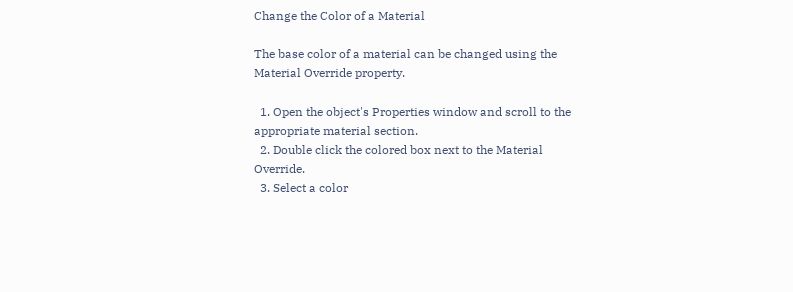Change the Color of a Material

The base color of a material can be changed using the Material Override property.

  1. Open the object's Properties window and scroll to the appropriate material section.
  2. Double click the colored box next to the Material Override.
  3. Select a color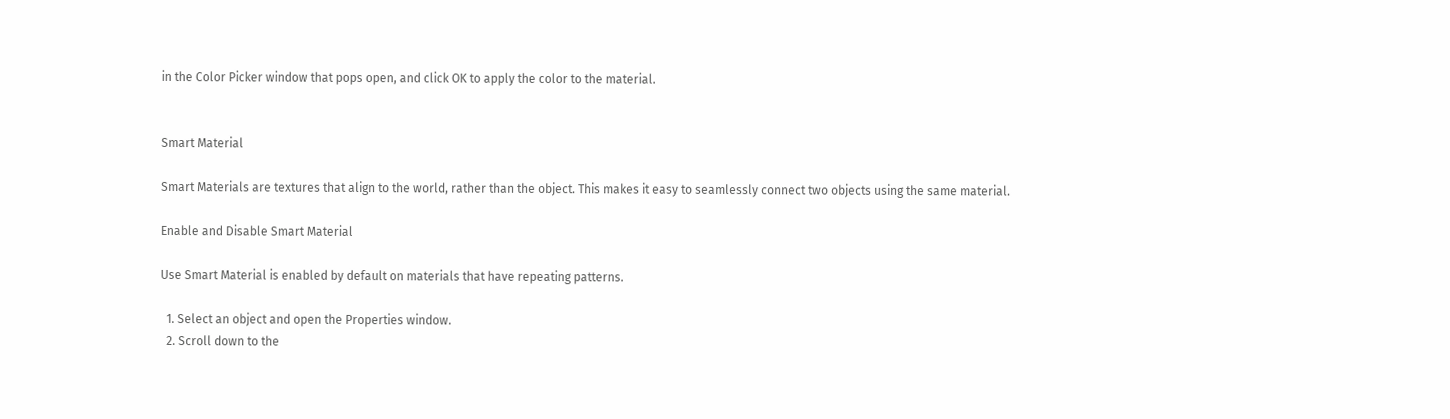in the Color Picker window that pops open, and click OK to apply the color to the material.


Smart Material

Smart Materials are textures that align to the world, rather than the object. This makes it easy to seamlessly connect two objects using the same material.

Enable and Disable Smart Material

Use Smart Material is enabled by default on materials that have repeating patterns.

  1. Select an object and open the Properties window.
  2. Scroll down to the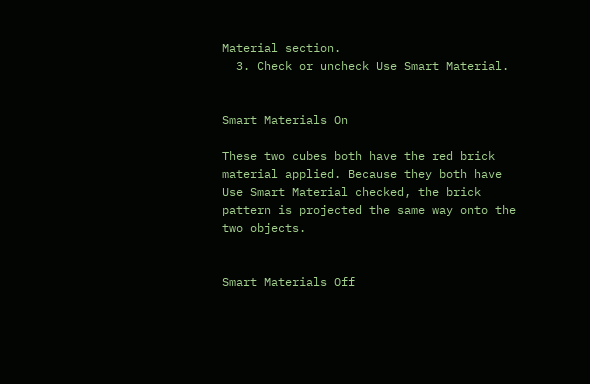Material section.
  3. Check or uncheck Use Smart Material.


Smart Materials On

These two cubes both have the red brick material applied. Because they both have Use Smart Material checked, the brick pattern is projected the same way onto the two objects.


Smart Materials Off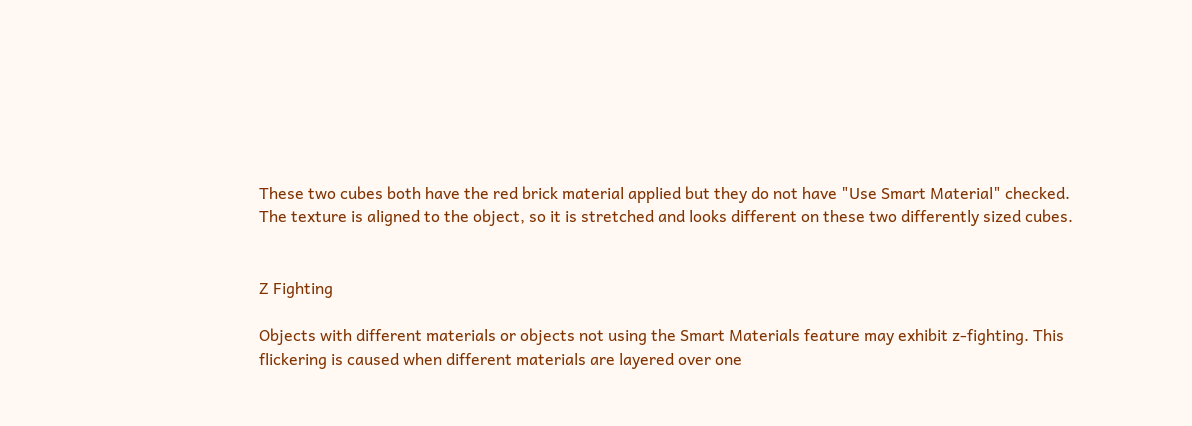These two cubes both have the red brick material applied but they do not have "Use Smart Material" checked. The texture is aligned to the object, so it is stretched and looks different on these two differently sized cubes.


Z Fighting

Objects with different materials or objects not using the Smart Materials feature may exhibit z-fighting. This flickering is caused when different materials are layered over one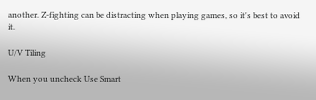another. Z-fighting can be distracting when playing games, so it's best to avoid it.

U/V Tiling

When you uncheck Use Smart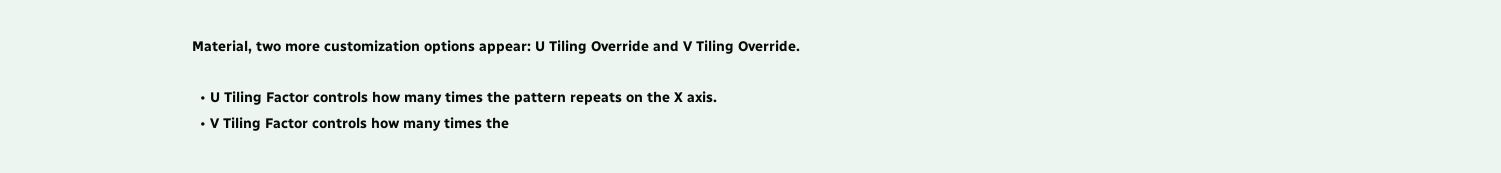Material, two more customization options appear: U Tiling Override and V Tiling Override.

  • U Tiling Factor controls how many times the pattern repeats on the X axis.
  • V Tiling Factor controls how many times the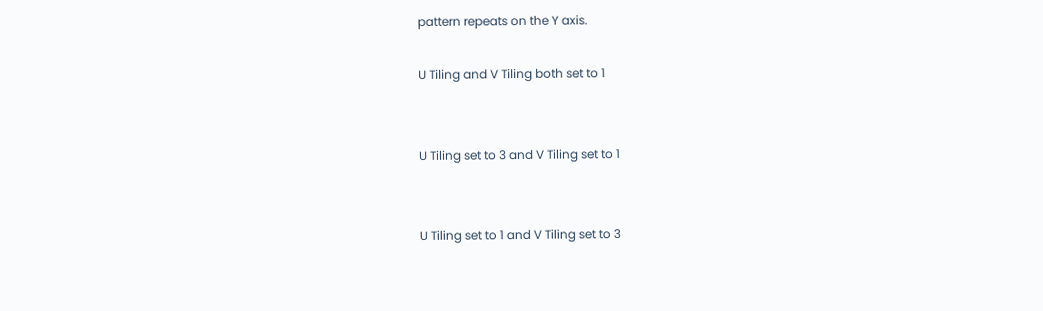pattern repeats on the Y axis.

U Tiling and V Tiling both set to 1


U Tiling set to 3 and V Tiling set to 1


U Tiling set to 1 and V Tiling set to 3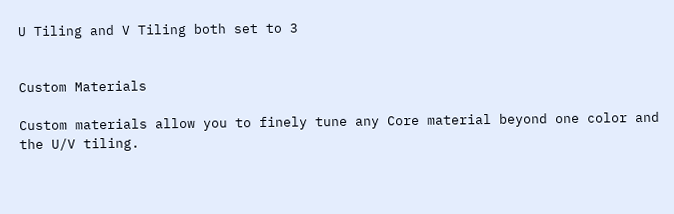U Tiling and V Tiling both set to 3


Custom Materials

Custom materials allow you to finely tune any Core material beyond one color and the U/V tiling.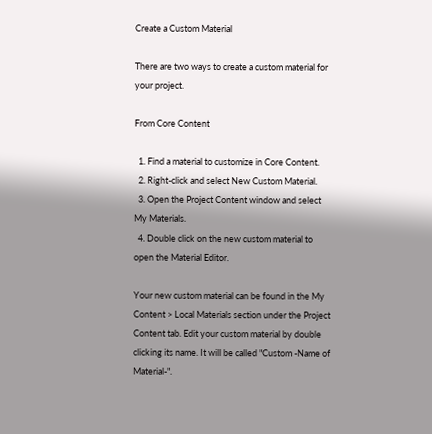Create a Custom Material

There are two ways to create a custom material for your project.

From Core Content

  1. Find a material to customize in Core Content.
  2. Right-click and select New Custom Material.
  3. Open the Project Content window and select My Materials.
  4. Double click on the new custom material to open the Material Editor.

Your new custom material can be found in the My Content > Local Materials section under the Project Content tab. Edit your custom material by double clicking its name. It will be called "Custom -Name of Material-".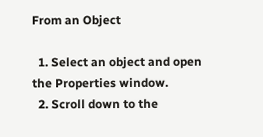From an Object

  1. Select an object and open the Properties window.
  2. Scroll down to the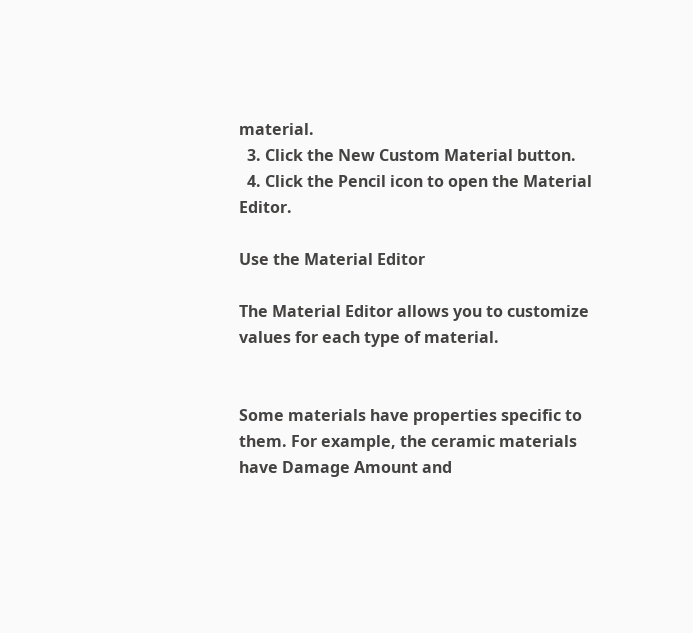material.
  3. Click the New Custom Material button.
  4. Click the Pencil icon to open the Material Editor.

Use the Material Editor

The Material Editor allows you to customize values for each type of material.


Some materials have properties specific to them. For example, the ceramic materials have Damage Amount and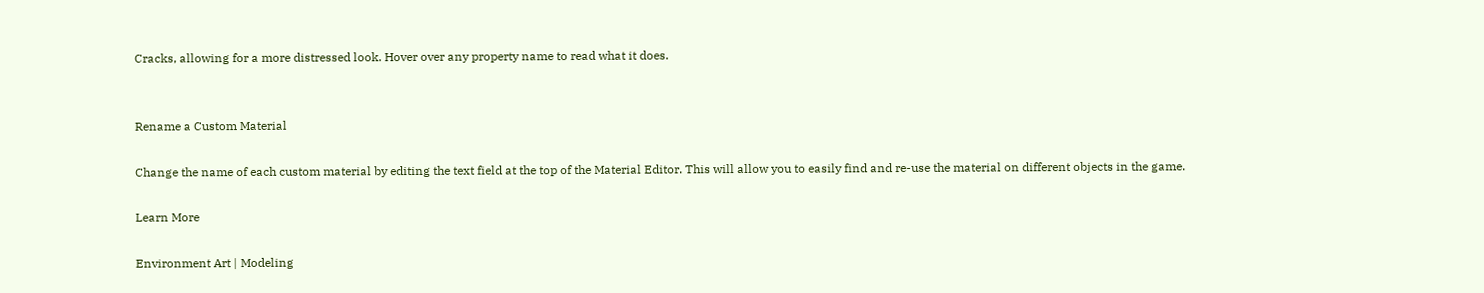Cracks, allowing for a more distressed look. Hover over any property name to read what it does.


Rename a Custom Material

Change the name of each custom material by editing the text field at the top of the Material Editor. This will allow you to easily find and re-use the material on different objects in the game.

Learn More

Environment Art | Modeling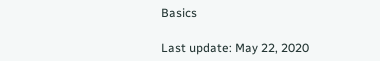Basics

Last update: May 22, 2020